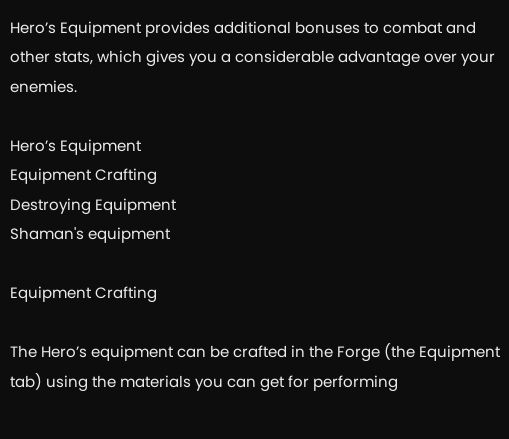Hero’s Equipment provides additional bonuses to combat and other stats, which gives you a considerable advantage over your enemies.

Hero’s Equipment
Equipment Crafting
Destroying Equipment
Shaman's equipment

Equipment Crafting

The Hero’s equipment can be crafted in the Forge (the Equipment tab) using the materials you can get for performing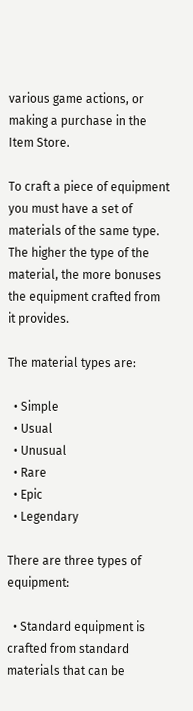various game actions, or making a purchase in the Item Store.

To craft a piece of equipment you must have a set of materials of the same type. The higher the type of the material, the more bonuses the equipment crafted from it provides.

The material types are:

  • Simple
  • Usual
  • Unusual
  • Rare
  • Epic
  • Legendary

There are three types of equipment:

  • Standard equipment is crafted from standard materials that can be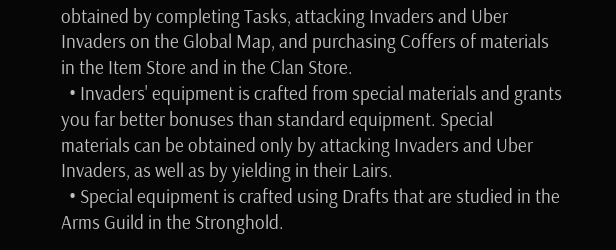obtained by completing Tasks, attacking Invaders and Uber Invaders on the Global Map, and purchasing Coffers of materials in the Item Store and in the Clan Store.
  • Invaders' equipment is crafted from special materials and grants you far better bonuses than standard equipment. Special materials can be obtained only by attacking Invaders and Uber Invaders, as well as by yielding in their Lairs.
  • Special equipment is crafted using Drafts that are studied in the Arms Guild in the Stronghold.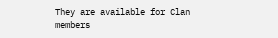They are available for Clan members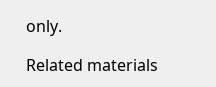only.

Related materials